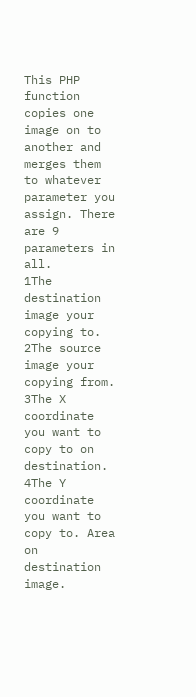This PHP function copies one image on to another and merges them to whatever parameter you assign. There are 9 parameters in all.
1The destination image your copying to.
2The source image your copying from.
3The X coordinate you want to copy to on destination.
4The Y coordinate you want to copy to. Area on destination image.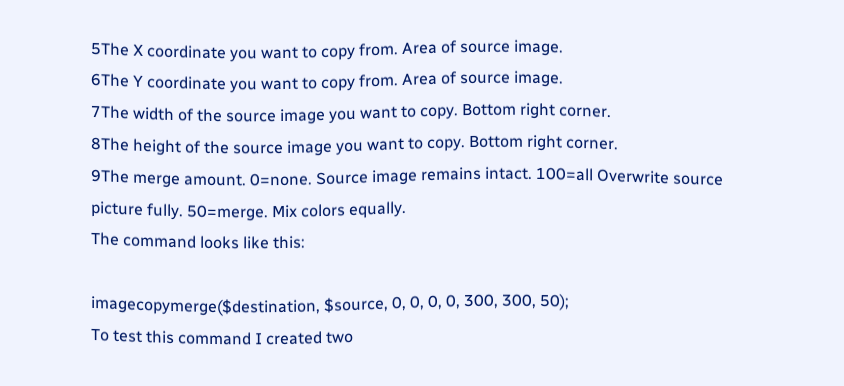5The X coordinate you want to copy from. Area of source image.
6The Y coordinate you want to copy from. Area of source image.
7The width of the source image you want to copy. Bottom right corner.
8The height of the source image you want to copy. Bottom right corner.
9The merge amount. 0=none. Source image remains intact. 100=all Overwrite source picture fully. 50=merge. Mix colors equally.
The command looks like this:

imagecopymerge($destination, $source, 0, 0, 0, 0, 300, 300, 50);
To test this command I created two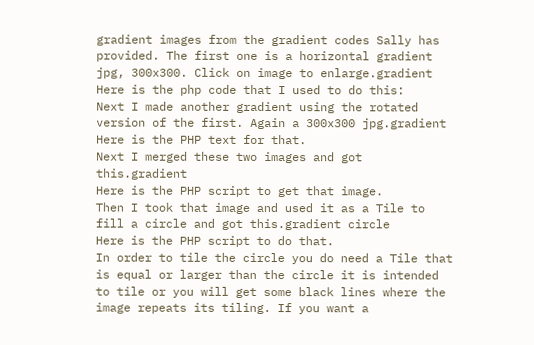gradient images from the gradient codes Sally has provided. The first one is a horizontal gradient jpg, 300x300. Click on image to enlarge.gradient
Here is the php code that I used to do this:
Next I made another gradient using the rotated version of the first. Again a 300x300 jpg.gradient
Here is the PHP text for that.
Next I merged these two images and got this.gradient
Here is the PHP script to get that image.
Then I took that image and used it as a Tile to fill a circle and got this.gradient circle
Here is the PHP script to do that.
In order to tile the circle you do need a Tile that is equal or larger than the circle it is intended to tile or you will get some black lines where the image repeats its tiling. If you want a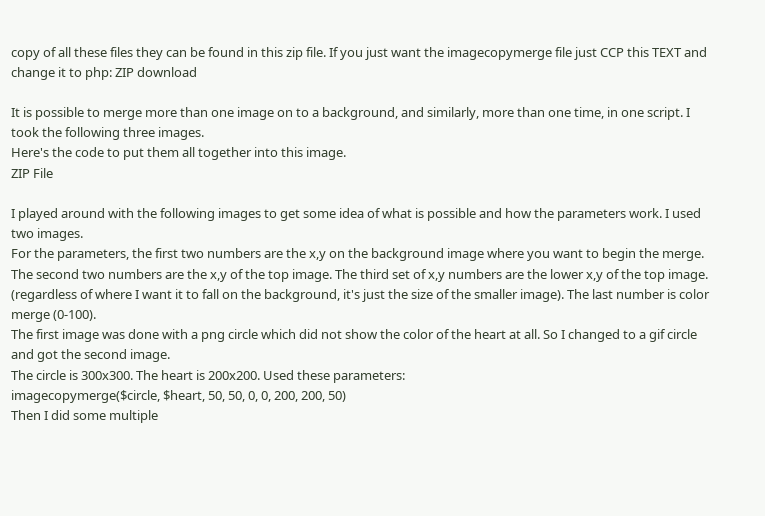copy of all these files they can be found in this zip file. If you just want the imagecopymerge file just CCP this TEXT and change it to php: ZIP download

It is possible to merge more than one image on to a background, and similarly, more than one time, in one script. I took the following three images.
Here's the code to put them all together into this image.
ZIP File

I played around with the following images to get some idea of what is possible and how the parameters work. I used two images.
For the parameters, the first two numbers are the x,y on the background image where you want to begin the merge. The second two numbers are the x,y of the top image. The third set of x,y numbers are the lower x,y of the top image. (regardless of where I want it to fall on the background, it's just the size of the smaller image). The last number is color merge (0-100).
The first image was done with a png circle which did not show the color of the heart at all. So I changed to a gif circle and got the second image.
The circle is 300x300. The heart is 200x200. Used these parameters:
imagecopymerge($circle, $heart, 50, 50, 0, 0, 200, 200, 50)
Then I did some multiple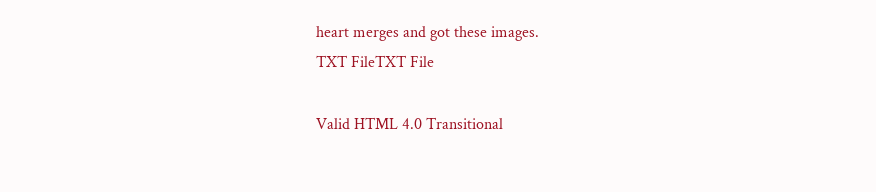heart merges and got these images.
TXT FileTXT File

Valid HTML 4.0 Transitional